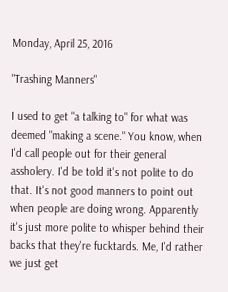Monday, April 25, 2016

"Trashing Manners"

I used to get "a talking to" for what was deemed "making a scene." You know, when I'd call people out for their general assholery. I'd be told it's not polite to do that. It's not good manners to point out when people are doing wrong. Apparently it's just more polite to whisper behind their backs that they're fucktards. Me, I'd rather we just get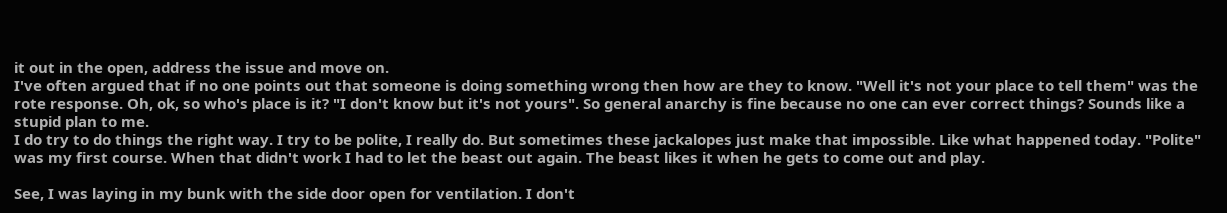it out in the open, address the issue and move on.
I've often argued that if no one points out that someone is doing something wrong then how are they to know. "Well it's not your place to tell them" was the rote response. Oh, ok, so who's place is it? "I don't know but it's not yours". So general anarchy is fine because no one can ever correct things? Sounds like a stupid plan to me.
I do try to do things the right way. I try to be polite, I really do. But sometimes these jackalopes just make that impossible. Like what happened today. "Polite" was my first course. When that didn't work I had to let the beast out again. The beast likes it when he gets to come out and play.

See, I was laying in my bunk with the side door open for ventilation. I don't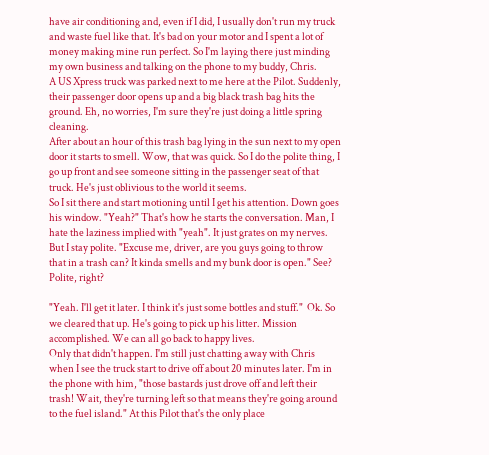have air conditioning and, even if I did, I usually don't run my truck and waste fuel like that. It's bad on your motor and I spent a lot of money making mine run perfect. So I'm laying there just minding my own business and talking on the phone to my buddy, Chris.
A US Xpress truck was parked next to me here at the Pilot. Suddenly, their passenger door opens up and a big black trash bag hits the ground. Eh, no worries, I'm sure they're just doing a little spring cleaning.
After about an hour of this trash bag lying in the sun next to my open door it starts to smell. Wow, that was quick. So I do the polite thing, I go up front and see someone sitting in the passenger seat of that truck. He's just oblivious to the world it seems.
So I sit there and start motioning until I get his attention. Down goes his window. "Yeah?" That's how he starts the conversation. Man, I hate the laziness implied with "yeah". It just grates on my nerves. But I stay polite. "Excuse me, driver, are you guys going to throw that in a trash can? It kinda smells and my bunk door is open." See? Polite, right?

"Yeah. I'll get it later. I think it's just some bottles and stuff."  Ok. So we cleared that up. He's going to pick up his litter. Mission accomplished. We can all go back to happy lives.
Only that didn't happen. I'm still just chatting away with Chris when I see the truck start to drive off about 20 minutes later. I'm in the phone with him, "those bastards just drove off and left their trash! Wait, they're turning left so that means they're going around to the fuel island." At this Pilot that's the only place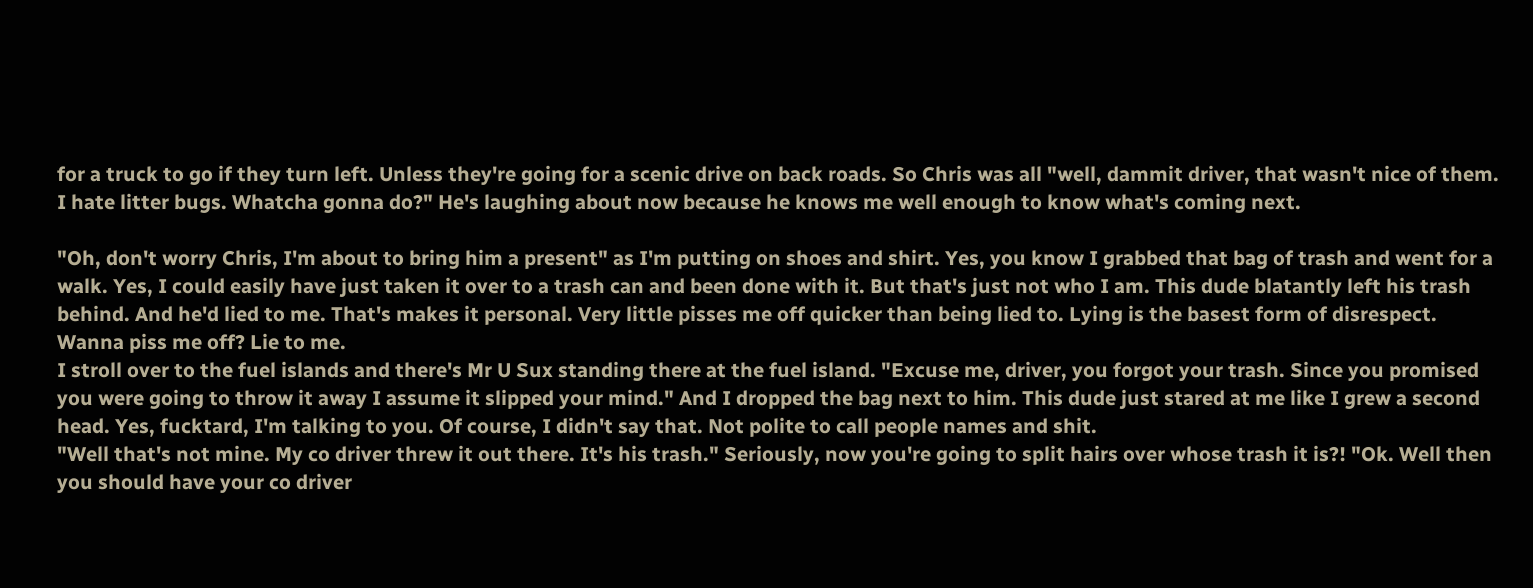for a truck to go if they turn left. Unless they're going for a scenic drive on back roads. So Chris was all "well, dammit driver, that wasn't nice of them. I hate litter bugs. Whatcha gonna do?" He's laughing about now because he knows me well enough to know what's coming next.

"Oh, don't worry Chris, I'm about to bring him a present" as I'm putting on shoes and shirt. Yes, you know I grabbed that bag of trash and went for a walk. Yes, I could easily have just taken it over to a trash can and been done with it. But that's just not who I am. This dude blatantly left his trash behind. And he'd lied to me. That's makes it personal. Very little pisses me off quicker than being lied to. Lying is the basest form of disrespect. Wanna piss me off? Lie to me.
I stroll over to the fuel islands and there's Mr U Sux standing there at the fuel island. "Excuse me, driver, you forgot your trash. Since you promised you were going to throw it away I assume it slipped your mind." And I dropped the bag next to him. This dude just stared at me like I grew a second head. Yes, fucktard, I'm talking to you. Of course, I didn't say that. Not polite to call people names and shit.
"Well that's not mine. My co driver threw it out there. It's his trash." Seriously, now you're going to split hairs over whose trash it is?! "Ok. Well then you should have your co driver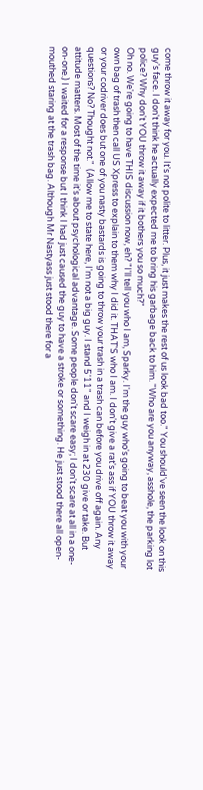come throw it away for you. It's not polite to litter. Plus, it just makes the rest of us look bad too." You should've seen the look on this guy's face. I don't think he actually expected me to bring his garbage back to him. "Who are you anyway, asshole, the parking lot police? Why don't YOU throw it away if it bothers you so much?"
Oh no. We're going to have THIS discussion now, eh? "I'll tell you who I am, Sparky. I'm the guy who's going to beat you with your own bag of trash then call US Xpress to explain to them why I did it. THAT'S who I am. I don't give a rat's ass if YOU throw it away or your codriver does but one of you nasty bastards is going to throw your trash in a trash can before you drive off again. Any questions? No? Thought not."  (Allow me to state here, I'm not a big guy. I stand 5'11" and I weigh in at 230 give or take. But attitude matters. Most of the time it's about psychological advantage. Some people don't scare easy; I don't scare at all in a one-on-one.) I waited for a response but I think I had just caused the guy to have a stroke or something. He just stood there all open-mouthed staring at the trash bag. Although Mr Nastyass just stood there for a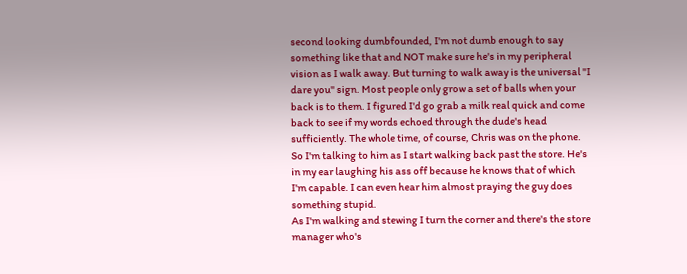second looking dumbfounded, I'm not dumb enough to say something like that and NOT make sure he's in my peripheral vision as I walk away. But turning to walk away is the universal "I dare you" sign. Most people only grow a set of balls when your back is to them. I figured I'd go grab a milk real quick and come back to see if my words echoed through the dude's head sufficiently. The whole time, of course, Chris was on the phone. So I'm talking to him as I start walking back past the store. He's in my ear laughing his ass off because he knows that of which I'm capable. I can even hear him almost praying the guy does something stupid.
As I'm walking and stewing I turn the corner and there's the store manager who's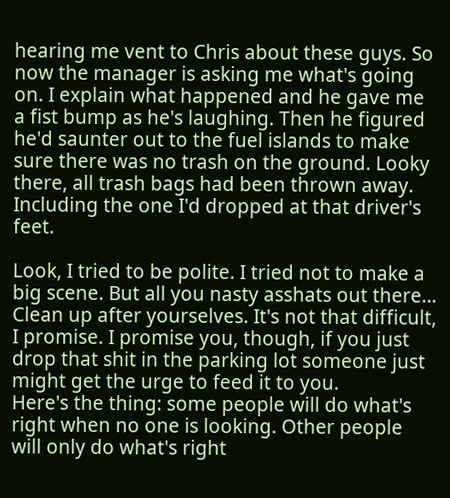hearing me vent to Chris about these guys. So now the manager is asking me what's going on. I explain what happened and he gave me a fist bump as he's laughing. Then he figured he'd saunter out to the fuel islands to make sure there was no trash on the ground. Looky there, all trash bags had been thrown away. Including the one I'd dropped at that driver's feet.

Look, I tried to be polite. I tried not to make a big scene. But all you nasty asshats out there... Clean up after yourselves. It's not that difficult, I promise. I promise you, though, if you just drop that shit in the parking lot someone just might get the urge to feed it to you.
Here's the thing: some people will do what's right when no one is looking. Other people will only do what's right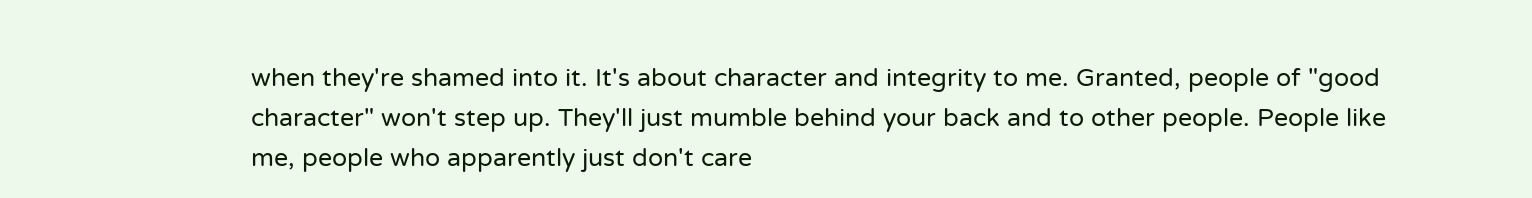when they're shamed into it. It's about character and integrity to me. Granted, people of "good character" won't step up. They'll just mumble behind your back and to other people. People like me, people who apparently just don't care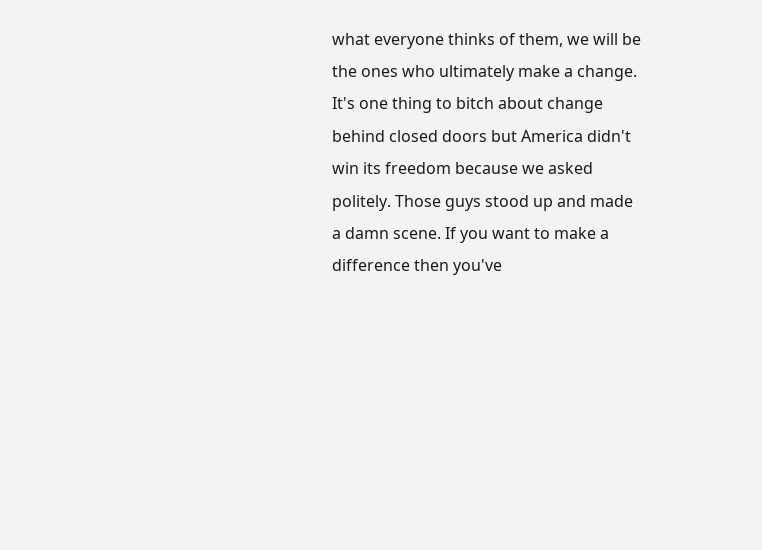what everyone thinks of them, we will be the ones who ultimately make a change.
It's one thing to bitch about change behind closed doors but America didn't win its freedom because we asked politely. Those guys stood up and made a damn scene. If you want to make a difference then you've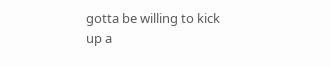gotta be willing to kick up a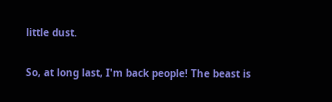little dust.

So, at long last, I'm back people! The beast is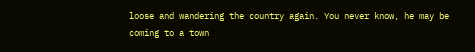loose and wandering the country again. You never know, he may be coming to a town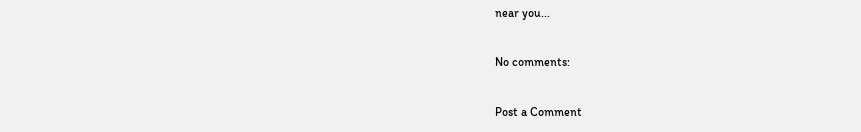near you...

No comments:

Post a Comment